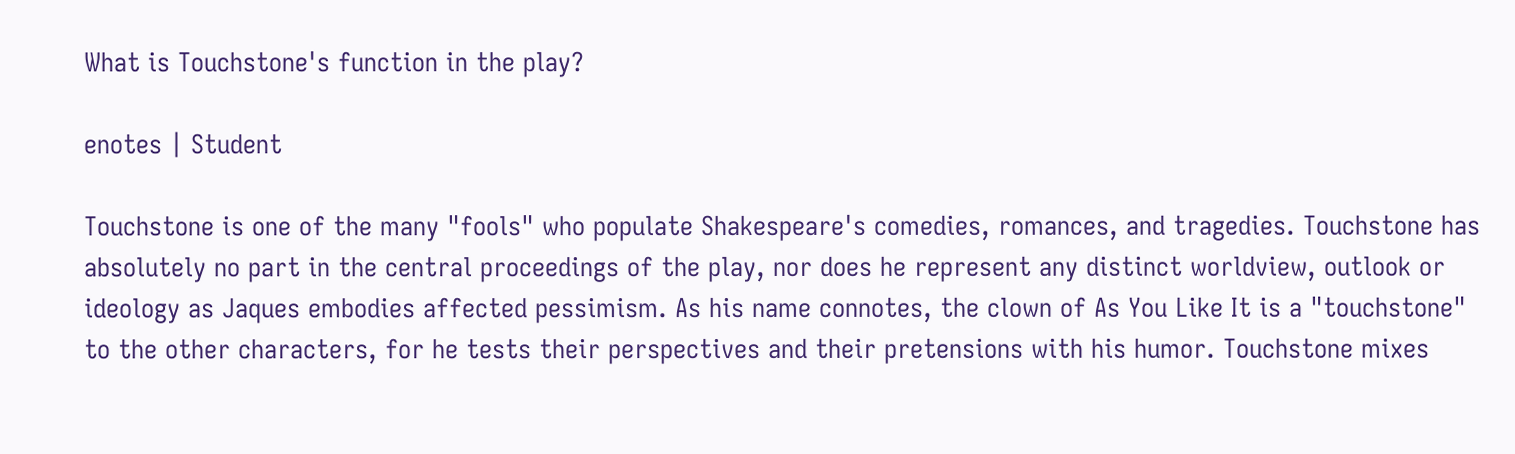What is Touchstone's function in the play?

enotes | Student

Touchstone is one of the many "fools" who populate Shakespeare's comedies, romances, and tragedies. Touchstone has absolutely no part in the central proceedings of the play, nor does he represent any distinct worldview, outlook or ideology as Jaques embodies affected pessimism. As his name connotes, the clown of As You Like It is a "touchstone" to the other characters, for he tests their perspectives and their pretensions with his humor. Touchstone mixes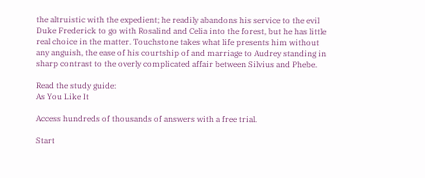the altruistic with the expedient; he readily abandons his service to the evil Duke Frederick to go with Rosalind and Celia into the forest, but he has little real choice in the matter. Touchstone takes what life presents him without any anguish, the ease of his courtship of and marriage to Audrey standing in sharp contrast to the overly complicated affair between Silvius and Phebe.

Read the study guide:
As You Like It

Access hundreds of thousands of answers with a free trial.

Start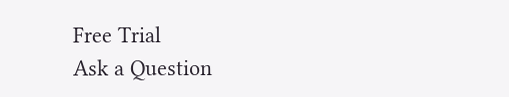Free Trial
Ask a Question